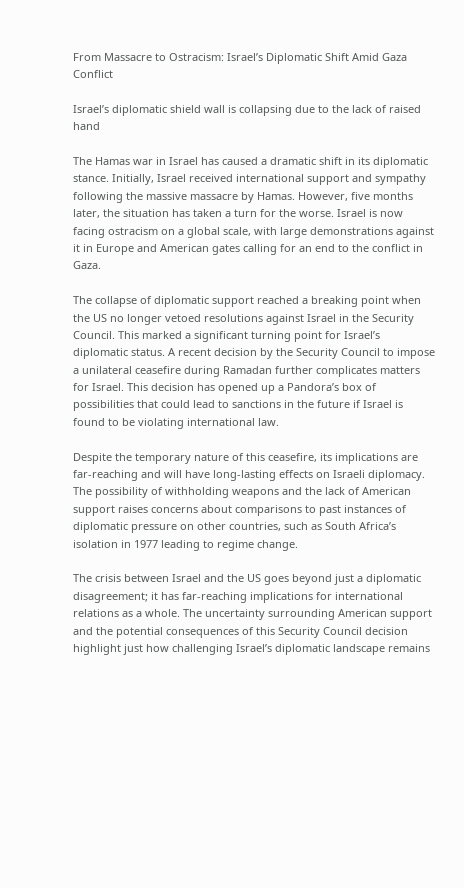From Massacre to Ostracism: Israel’s Diplomatic Shift Amid Gaza Conflict

Israel’s diplomatic shield wall is collapsing due to the lack of raised hand

The Hamas war in Israel has caused a dramatic shift in its diplomatic stance. Initially, Israel received international support and sympathy following the massive massacre by Hamas. However, five months later, the situation has taken a turn for the worse. Israel is now facing ostracism on a global scale, with large demonstrations against it in Europe and American gates calling for an end to the conflict in Gaza.

The collapse of diplomatic support reached a breaking point when the US no longer vetoed resolutions against Israel in the Security Council. This marked a significant turning point for Israel’s diplomatic status. A recent decision by the Security Council to impose a unilateral ceasefire during Ramadan further complicates matters for Israel. This decision has opened up a Pandora’s box of possibilities that could lead to sanctions in the future if Israel is found to be violating international law.

Despite the temporary nature of this ceasefire, its implications are far-reaching and will have long-lasting effects on Israeli diplomacy. The possibility of withholding weapons and the lack of American support raises concerns about comparisons to past instances of diplomatic pressure on other countries, such as South Africa’s isolation in 1977 leading to regime change.

The crisis between Israel and the US goes beyond just a diplomatic disagreement; it has far-reaching implications for international relations as a whole. The uncertainty surrounding American support and the potential consequences of this Security Council decision highlight just how challenging Israel’s diplomatic landscape remains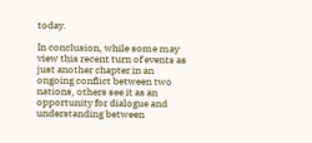today.

In conclusion, while some may view this recent turn of events as just another chapter in an ongoing conflict between two nations, others see it as an opportunity for dialogue and understanding between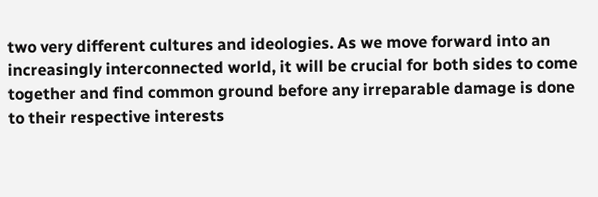two very different cultures and ideologies. As we move forward into an increasingly interconnected world, it will be crucial for both sides to come together and find common ground before any irreparable damage is done to their respective interests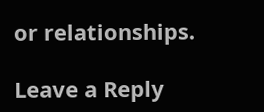or relationships.

Leave a Reply